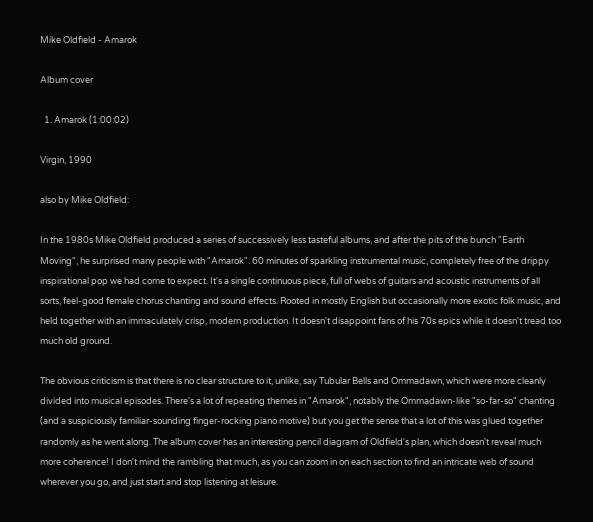Mike Oldfield - Amarok

Album cover

  1. Amarok (1:00:02)

Virgin, 1990

also by Mike Oldfield:

In the 1980s Mike Oldfield produced a series of successively less tasteful albums, and after the pits of the bunch "Earth Moving", he surprised many people with "Amarok". 60 minutes of sparkling instrumental music, completely free of the drippy inspirational pop we had come to expect. It's a single continuous piece, full of webs of guitars and acoustic instruments of all sorts, feel-good female chorus chanting and sound effects. Rooted in mostly English but occasionally more exotic folk music, and held together with an immaculately crisp, modern production. It doesn't disappoint fans of his 70s epics while it doesn't tread too much old ground.

The obvious criticism is that there is no clear structure to it, unlike, say Tubular Bells and Ommadawn, which were more cleanly divided into musical episodes. There's a lot of repeating themes in "Amarok", notably the Ommadawn-like "so-far-so" chanting (and a suspiciously familiar-sounding finger-rocking piano motive) but you get the sense that a lot of this was glued together randomly as he went along. The album cover has an interesting pencil diagram of Oldfield's plan, which doesn't reveal much more coherence! I don't mind the rambling that much, as you can zoom in on each section to find an intricate web of sound wherever you go, and just start and stop listening at leisure.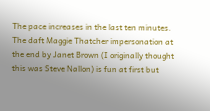The pace increases in the last ten minutes. The daft Maggie Thatcher impersonation at the end by Janet Brown (I originally thought this was Steve Nallon) is fun at first but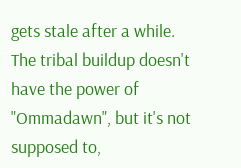gets stale after a while. The tribal buildup doesn't have the power of "Ommadawn", but it's not supposed to,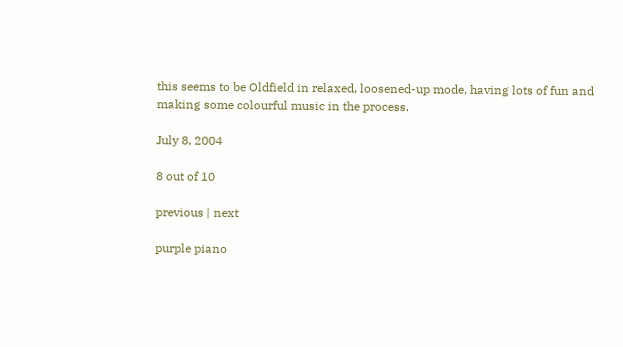this seems to be Oldfield in relaxed, loosened-up mode, having lots of fun and making some colourful music in the process.

July 8, 2004

8 out of 10

previous | next

purple piano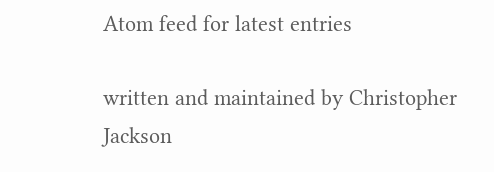Atom feed for latest entries

written and maintained by Christopher Jackson